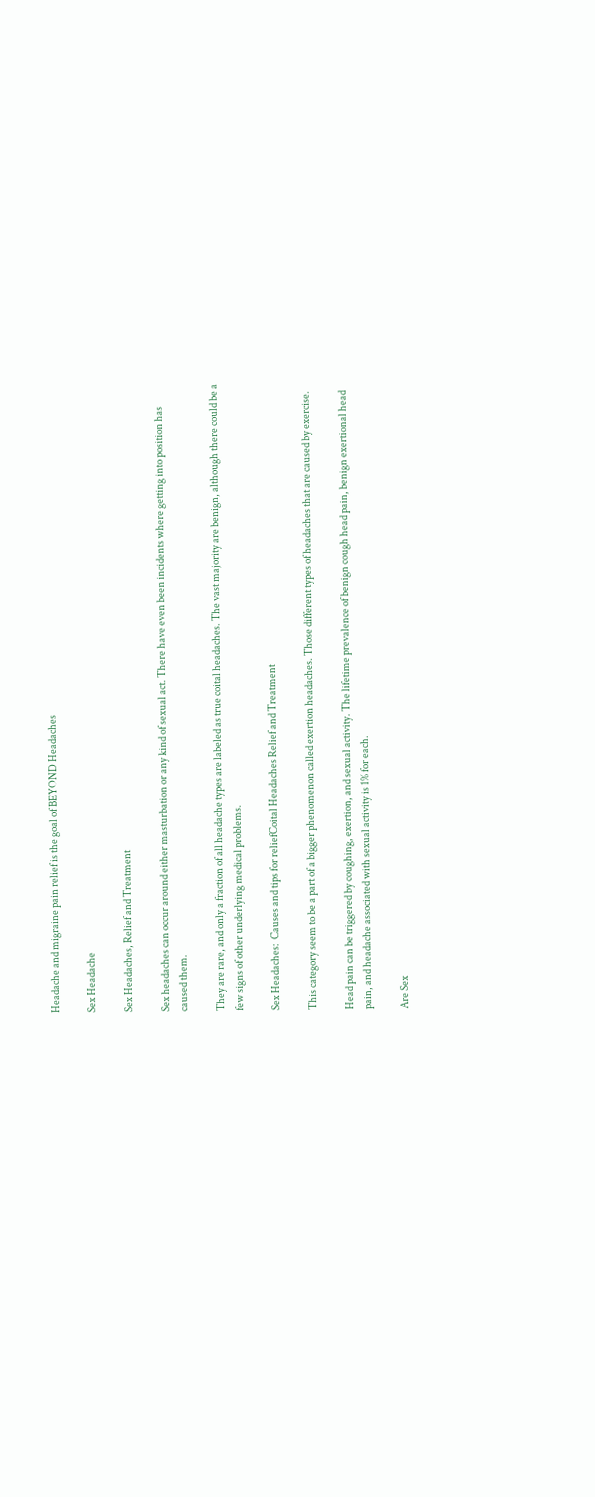Headache and migraine pain relief is the goal of BEYOND Headaches

Sex Headache

Sex Headaches, Relief and Treatment

Sex headaches can occur around either masturbation or any kind of sexual act. There have even been incidents where getting into position has caused them.

They are rare, and only a fraction of all headache types are labeled as true coital headaches. The vast majority are benign, although there could be a few signs of other underlying medical problems.

Sex Headaches:  Causes and tips for reliefCoital Headaches Relief and Treatment

This category seem to be a part of a bigger phenomenon called exertion headaches. Those different types of headaches that are caused by exercise.

Head pain can be triggered by coughing, exertion, and sexual activity. The lifetime prevalence of benign cough head pain, benign exertional head pain, and headache associated with sexual activity is 1% for each.

Are Sex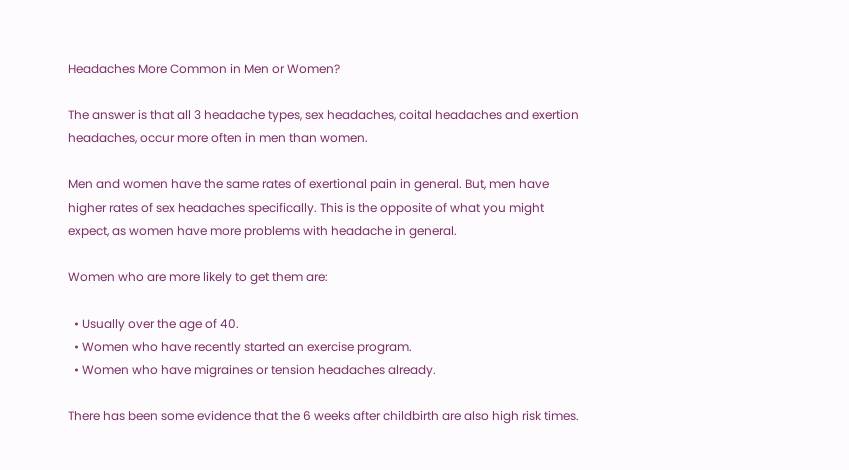Headaches More Common in Men or Women?

The answer is that all 3 headache types, sex headaches, coital headaches and exertion headaches, occur more often in men than women.

Men and women have the same rates of exertional pain in general. But, men have higher rates of sex headaches specifically. This is the opposite of what you might expect, as women have more problems with headache in general.

Women who are more likely to get them are:

  • Usually over the age of 40.
  • Women who have recently started an exercise program.
  • Women who have migraines or tension headaches already.

There has been some evidence that the 6 weeks after childbirth are also high risk times.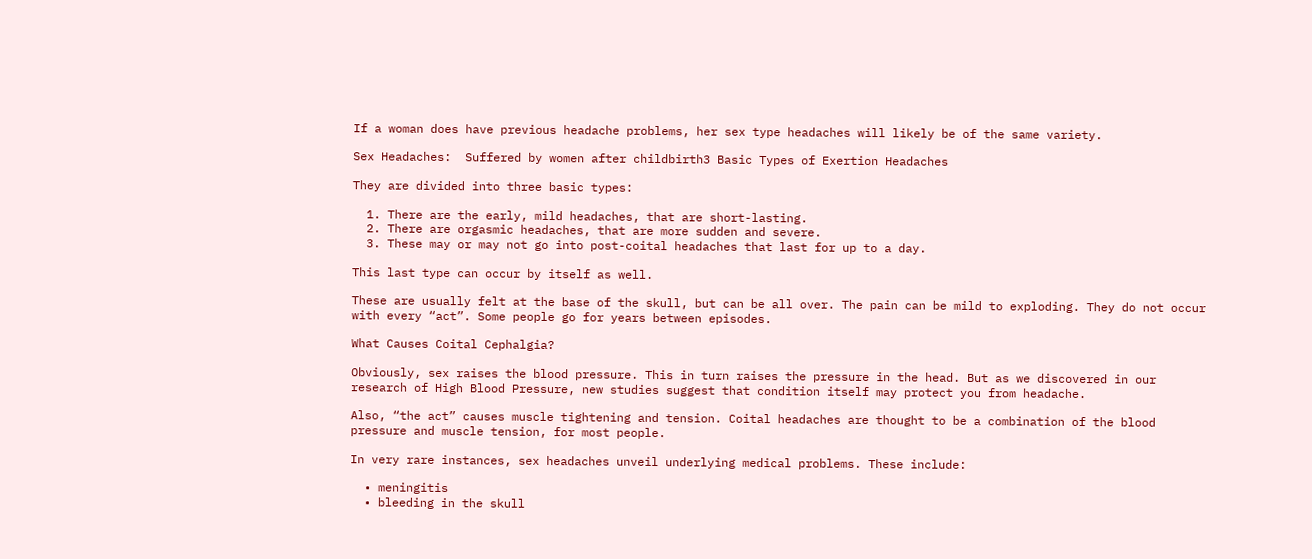If a woman does have previous headache problems, her sex type headaches will likely be of the same variety.

Sex Headaches:  Suffered by women after childbirth3 Basic Types of Exertion Headaches

They are divided into three basic types:

  1. There are the early, mild headaches, that are short-lasting.
  2. There are orgasmic headaches, that are more sudden and severe.
  3. These may or may not go into post-coital headaches that last for up to a day.

This last type can occur by itself as well.

These are usually felt at the base of the skull, but can be all over. The pain can be mild to exploding. They do not occur with every “act”. Some people go for years between episodes.

What Causes Coital Cephalgia?

Obviously, sex raises the blood pressure. This in turn raises the pressure in the head. But as we discovered in our research of High Blood Pressure, new studies suggest that condition itself may protect you from headache.

Also, “the act” causes muscle tightening and tension. Coital headaches are thought to be a combination of the blood pressure and muscle tension, for most people.

In very rare instances, sex headaches unveil underlying medical problems. These include:

  • meningitis
  • bleeding in the skull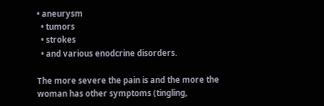• aneurysm
  • tumors
  • strokes
  • and various enodcrine disorders.

The more severe the pain is and the more the woman has other symptoms (tingling,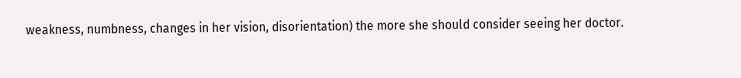weakness, numbness, changes in her vision, disorientation) the more she should consider seeing her doctor.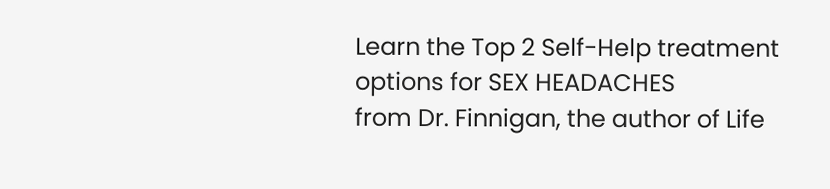Learn the Top 2 Self-Help treatment options for SEX HEADACHES
from Dr. Finnigan, the author of Life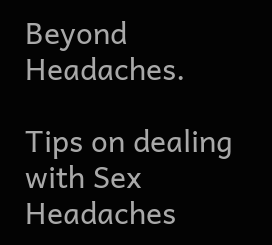Beyond Headaches.

Tips on dealing with Sex Headaches